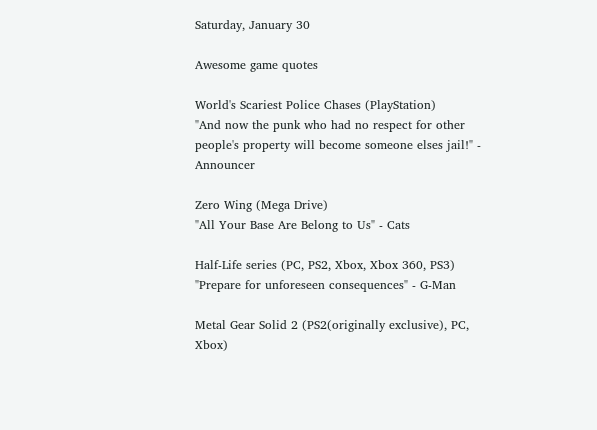Saturday, January 30

Awesome game quotes

World's Scariest Police Chases (PlayStation)
"And now the punk who had no respect for other people's property will become someone elses jail!" - Announcer

Zero Wing (Mega Drive)
"All Your Base Are Belong to Us" - Cats

Half-Life series (PC, PS2, Xbox, Xbox 360, PS3)
"Prepare for unforeseen consequences" - G-Man

Metal Gear Solid 2 (PS2(originally exclusive), PC, Xbox)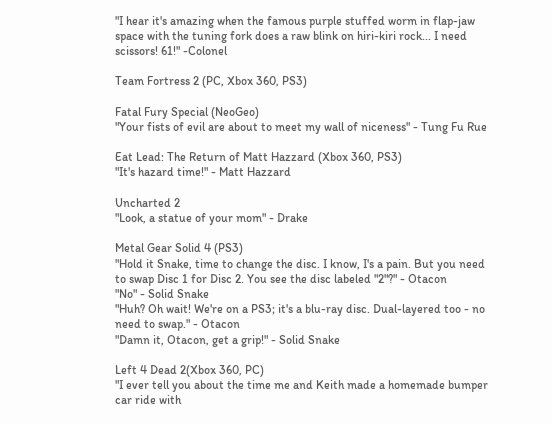"I hear it's amazing when the famous purple stuffed worm in flap-jaw space with the tuning fork does a raw blink on hiri-kiri rock... I need scissors! 61!" -Colonel

Team Fortress 2 (PC, Xbox 360, PS3)

Fatal Fury Special (NeoGeo)
"Your fists of evil are about to meet my wall of niceness" - Tung Fu Rue

Eat Lead: The Return of Matt Hazzard (Xbox 360, PS3)
"It's hazard time!" - Matt Hazzard

Uncharted 2
"Look, a statue of your mom" - Drake

Metal Gear Solid 4 (PS3)
"Hold it Snake, time to change the disc. I know, I's a pain. But you need to swap Disc 1 for Disc 2. You see the disc labeled "2"?" - Otacon
"No" - Solid Snake
"Huh? Oh wait! We're on a PS3; it's a blu-ray disc. Dual-layered too - no need to swap." - Otacon
"Damn it, Otacon, get a grip!" - Solid Snake

Left 4 Dead 2(Xbox 360, PC)
"I ever tell you about the time me and Keith made a homemade bumper car ride with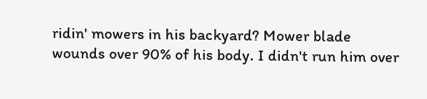ridin' mowers in his backyard? Mower blade wounds over 90% of his body. I didn't run him over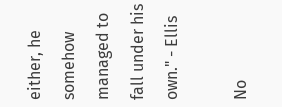either, he somehow managed to fall under his own." - Ellis

No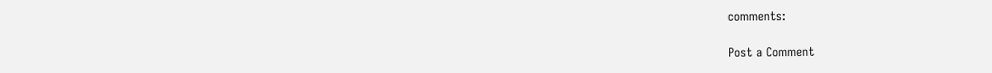comments:

Post a Comment